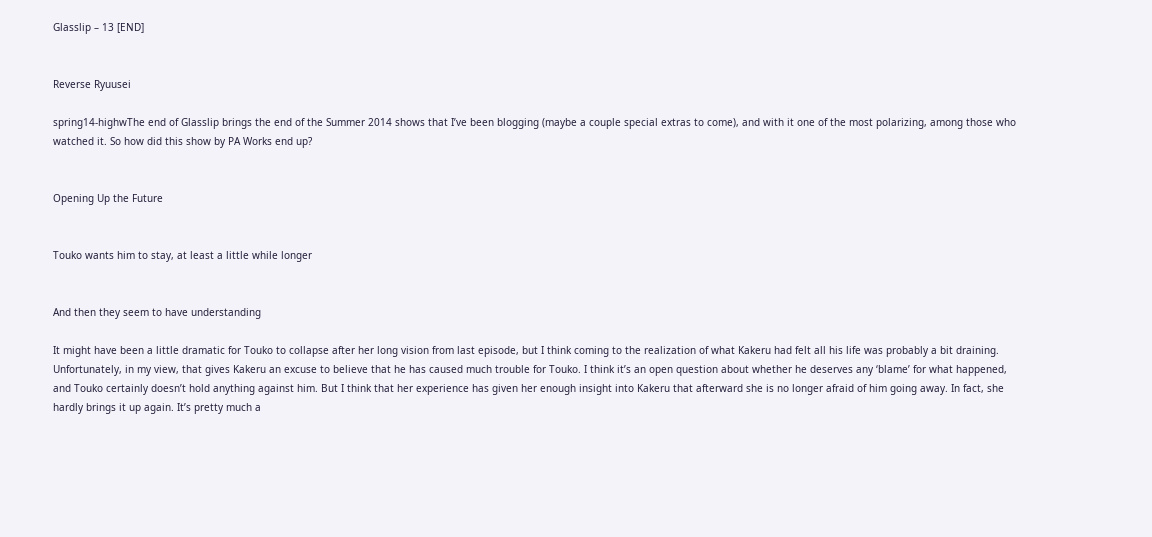Glasslip – 13 [END]


Reverse Ryuusei

spring14-highwThe end of Glasslip brings the end of the Summer 2014 shows that I’ve been blogging (maybe a couple special extras to come), and with it one of the most polarizing, among those who watched it. So how did this show by PA Works end up?


Opening Up the Future


Touko wants him to stay, at least a little while longer


And then they seem to have understanding

It might have been a little dramatic for Touko to collapse after her long vision from last episode, but I think coming to the realization of what Kakeru had felt all his life was probably a bit draining. Unfortunately, in my view, that gives Kakeru an excuse to believe that he has caused much trouble for Touko. I think it’s an open question about whether he deserves any ‘blame’ for what happened, and Touko certainly doesn’t hold anything against him. But I think that her experience has given her enough insight into Kakeru that afterward she is no longer afraid of him going away. In fact, she hardly brings it up again. It’s pretty much a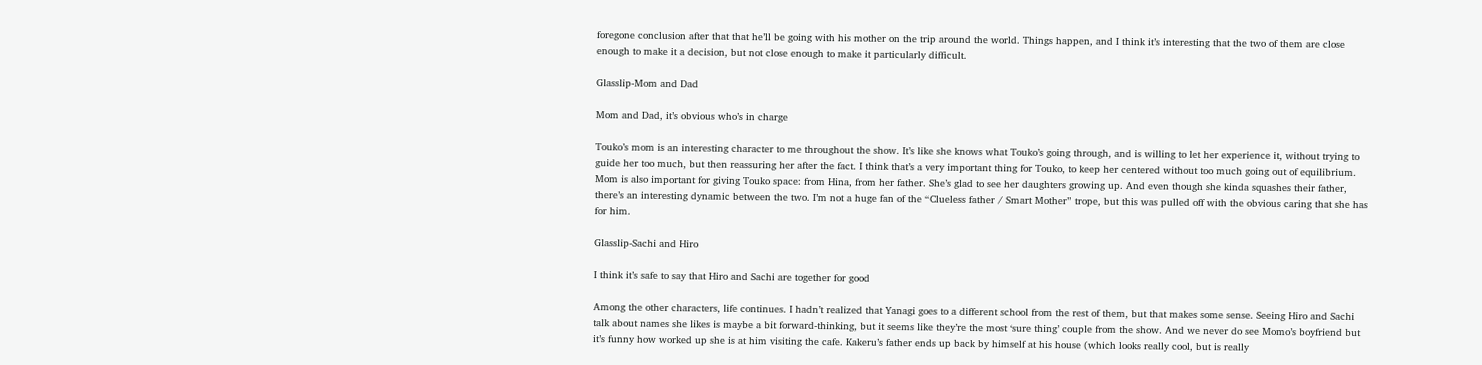foregone conclusion after that that he’ll be going with his mother on the trip around the world. Things happen, and I think it’s interesting that the two of them are close enough to make it a decision, but not close enough to make it particularly difficult.

Glasslip-Mom and Dad

Mom and Dad, it’s obvious who’s in charge

Touko’s mom is an interesting character to me throughout the show. It’s like she knows what Touko’s going through, and is willing to let her experience it, without trying to guide her too much, but then reassuring her after the fact. I think that’s a very important thing for Touko, to keep her centered without too much going out of equilibrium. Mom is also important for giving Touko space: from Hina, from her father. She’s glad to see her daughters growing up. And even though she kinda squashes their father, there’s an interesting dynamic between the two. I’m not a huge fan of the “Clueless father / Smart Mother” trope, but this was pulled off with the obvious caring that she has for him.

Glasslip-Sachi and Hiro

I think it’s safe to say that Hiro and Sachi are together for good

Among the other characters, life continues. I hadn’t realized that Yanagi goes to a different school from the rest of them, but that makes some sense. Seeing Hiro and Sachi talk about names she likes is maybe a bit forward-thinking, but it seems like they’re the most ‘sure thing’ couple from the show. And we never do see Momo’s boyfriend but it’s funny how worked up she is at him visiting the cafe. Kakeru’s father ends up back by himself at his house (which looks really cool, but is really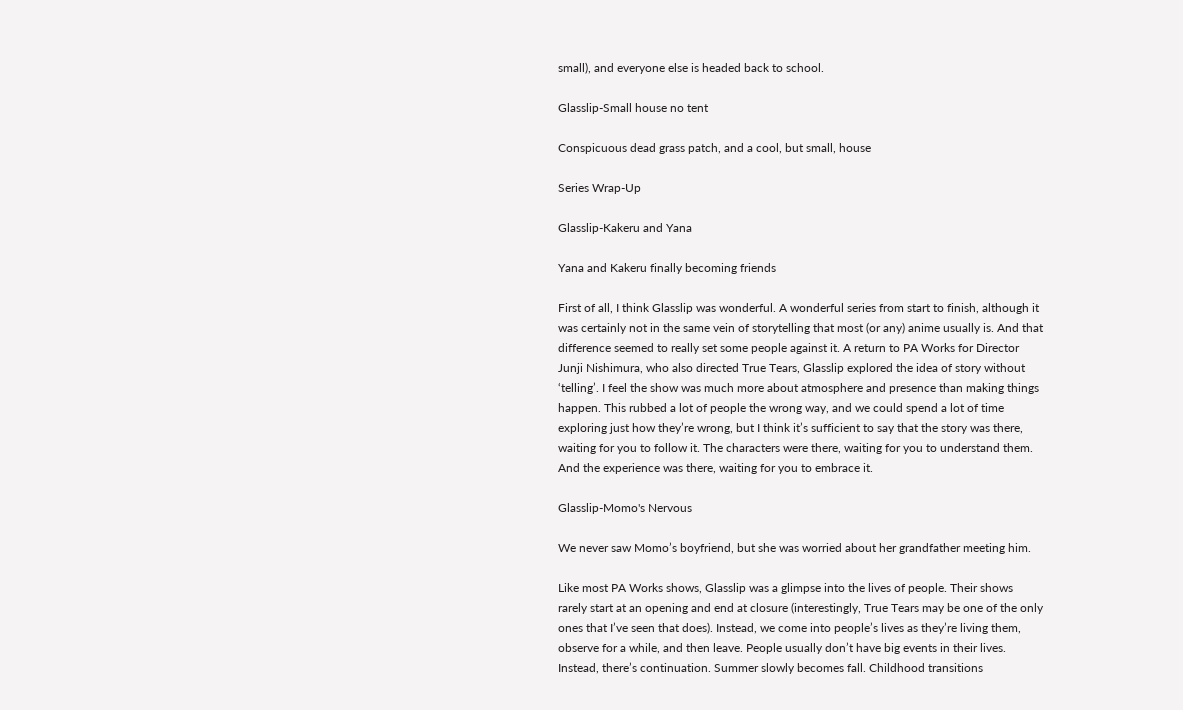small), and everyone else is headed back to school.

Glasslip-Small house no tent

Conspicuous dead grass patch, and a cool, but small, house

Series Wrap-Up

Glasslip-Kakeru and Yana

Yana and Kakeru finally becoming friends

First of all, I think Glasslip was wonderful. A wonderful series from start to finish, although it was certainly not in the same vein of storytelling that most (or any) anime usually is. And that difference seemed to really set some people against it. A return to PA Works for Director Junji Nishimura, who also directed True Tears, Glasslip explored the idea of story without ‘telling’. I feel the show was much more about atmosphere and presence than making things happen. This rubbed a lot of people the wrong way, and we could spend a lot of time exploring just how they’re wrong, but I think it’s sufficient to say that the story was there, waiting for you to follow it. The characters were there, waiting for you to understand them. And the experience was there, waiting for you to embrace it.

Glasslip-Momo's Nervous

We never saw Momo’s boyfriend, but she was worried about her grandfather meeting him.

Like most PA Works shows, Glasslip was a glimpse into the lives of people. Their shows rarely start at an opening and end at closure (interestingly, True Tears may be one of the only ones that I’ve seen that does). Instead, we come into people’s lives as they’re living them, observe for a while, and then leave. People usually don’t have big events in their lives. Instead, there’s continuation. Summer slowly becomes fall. Childhood transitions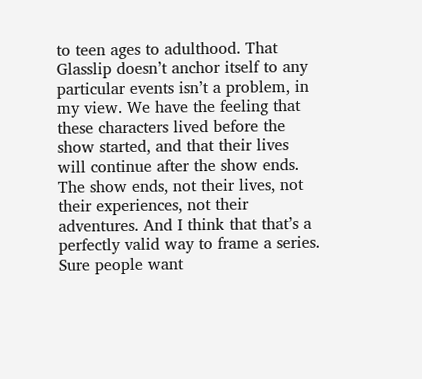to teen ages to adulthood. That Glasslip doesn’t anchor itself to any particular events isn’t a problem, in my view. We have the feeling that these characters lived before the show started, and that their lives will continue after the show ends. The show ends, not their lives, not their experiences, not their adventures. And I think that that’s a perfectly valid way to frame a series. Sure people want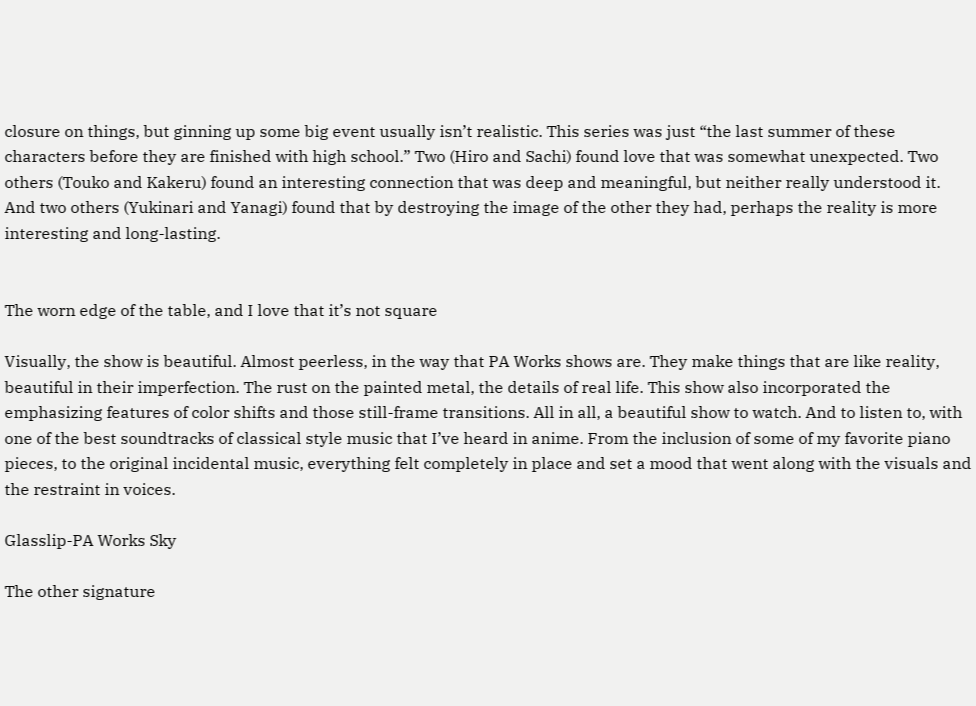closure on things, but ginning up some big event usually isn’t realistic. This series was just “the last summer of these characters before they are finished with high school.” Two (Hiro and Sachi) found love that was somewhat unexpected. Two others (Touko and Kakeru) found an interesting connection that was deep and meaningful, but neither really understood it. And two others (Yukinari and Yanagi) found that by destroying the image of the other they had, perhaps the reality is more interesting and long-lasting.


The worn edge of the table, and I love that it’s not square

Visually, the show is beautiful. Almost peerless, in the way that PA Works shows are. They make things that are like reality, beautiful in their imperfection. The rust on the painted metal, the details of real life. This show also incorporated the emphasizing features of color shifts and those still-frame transitions. All in all, a beautiful show to watch. And to listen to, with one of the best soundtracks of classical style music that I’ve heard in anime. From the inclusion of some of my favorite piano pieces, to the original incidental music, everything felt completely in place and set a mood that went along with the visuals and the restraint in voices.

Glasslip-PA Works Sky

The other signature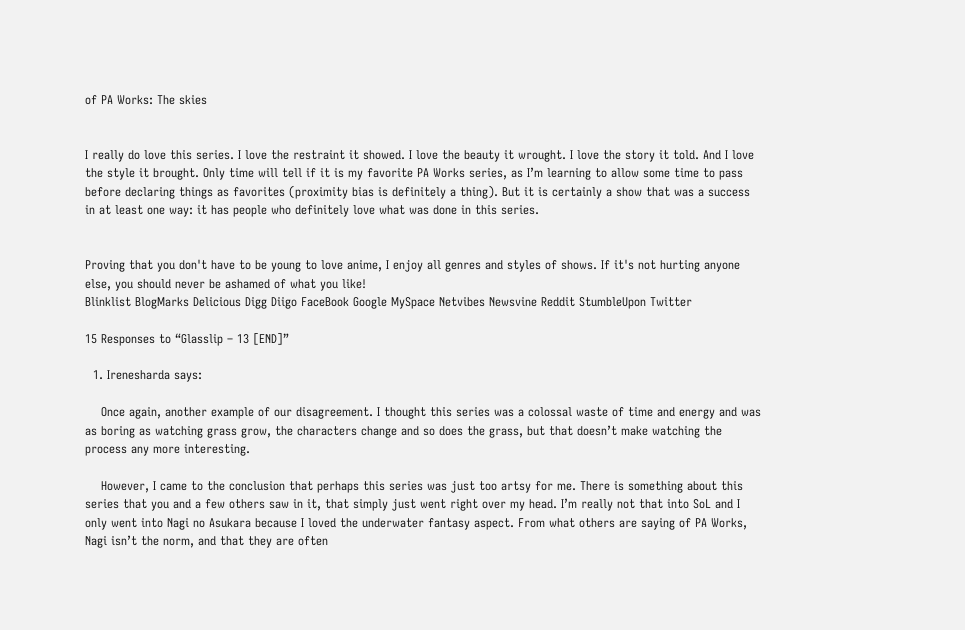of PA Works: The skies


I really do love this series. I love the restraint it showed. I love the beauty it wrought. I love the story it told. And I love the style it brought. Only time will tell if it is my favorite PA Works series, as I’m learning to allow some time to pass before declaring things as favorites (proximity bias is definitely a thing). But it is certainly a show that was a success in at least one way: it has people who definitely love what was done in this series.


Proving that you don't have to be young to love anime, I enjoy all genres and styles of shows. If it's not hurting anyone else, you should never be ashamed of what you like!
Blinklist BlogMarks Delicious Digg Diigo FaceBook Google MySpace Netvibes Newsvine Reddit StumbleUpon Twitter

15 Responses to “Glasslip – 13 [END]”

  1. Irenesharda says:

    Once again, another example of our disagreement. I thought this series was a colossal waste of time and energy and was as boring as watching grass grow, the characters change and so does the grass, but that doesn’t make watching the process any more interesting.

    However, I came to the conclusion that perhaps this series was just too artsy for me. There is something about this series that you and a few others saw in it, that simply just went right over my head. I’m really not that into SoL and I only went into Nagi no Asukara because I loved the underwater fantasy aspect. From what others are saying of PA Works, Nagi isn’t the norm, and that they are often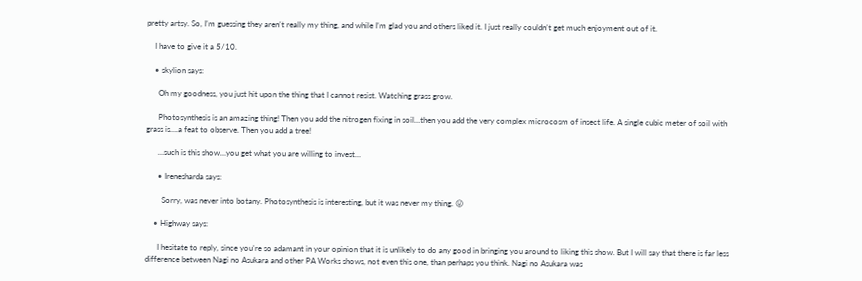pretty artsy. So, I’m guessing they aren’t really my thing, and while I’m glad you and others liked it. I just really couldn’t get much enjoyment out of it.

    I have to give it a 5/10.

    • skylion says:

      Oh my goodness, you just hit upon the thing that I cannot resist. Watching grass grow.

      Photosynthesis is an amazing thing! Then you add the nitrogen fixing in soil…then you add the very complex microcosm of insect life. A single cubic meter of soil with grass is….a feat to observe. Then you add a tree!

      …such is this show…you get what you are willing to invest…

      • Irenesharda says:

        Sorry, was never into botany. Photosynthesis is interesting, but it was never my thing. 😛

    • Highway says:

      I hesitate to reply, since you’re so adamant in your opinion that it is unlikely to do any good in bringing you around to liking this show. But I will say that there is far less difference between Nagi no Asukara and other PA Works shows, not even this one, than perhaps you think. Nagi no Asukara was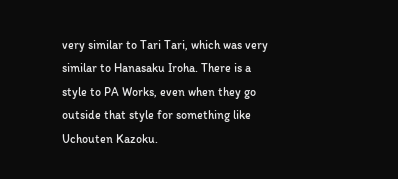very similar to Tari Tari, which was very similar to Hanasaku Iroha. There is a style to PA Works, even when they go outside that style for something like Uchouten Kazoku.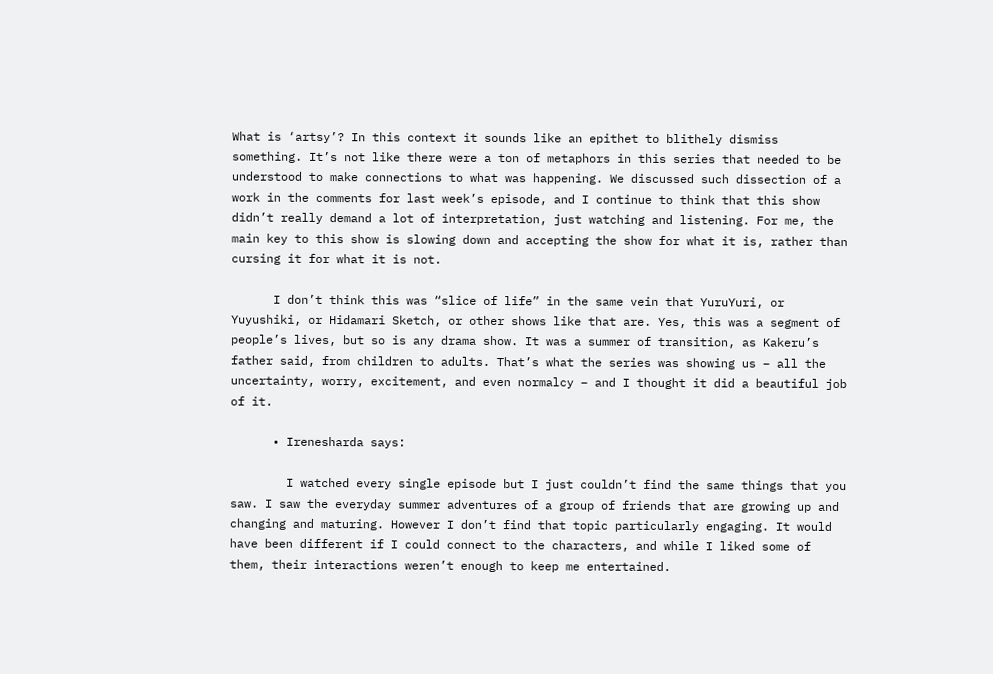What is ‘artsy’? In this context it sounds like an epithet to blithely dismiss something. It’s not like there were a ton of metaphors in this series that needed to be understood to make connections to what was happening. We discussed such dissection of a work in the comments for last week’s episode, and I continue to think that this show didn’t really demand a lot of interpretation, just watching and listening. For me, the main key to this show is slowing down and accepting the show for what it is, rather than cursing it for what it is not.

      I don’t think this was “slice of life” in the same vein that YuruYuri, or Yuyushiki, or Hidamari Sketch, or other shows like that are. Yes, this was a segment of people’s lives, but so is any drama show. It was a summer of transition, as Kakeru’s father said, from children to adults. That’s what the series was showing us – all the uncertainty, worry, excitement, and even normalcy – and I thought it did a beautiful job of it.

      • Irenesharda says:

        I watched every single episode but I just couldn’t find the same things that you saw. I saw the everyday summer adventures of a group of friends that are growing up and changing and maturing. However I don’t find that topic particularly engaging. It would have been different if I could connect to the characters, and while I liked some of them, their interactions weren’t enough to keep me entertained.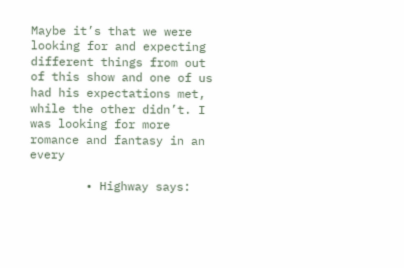Maybe it’s that we were looking for and expecting different things from out of this show and one of us had his expectations met, while the other didn’t. I was looking for more romance and fantasy in an every

        • Highway says: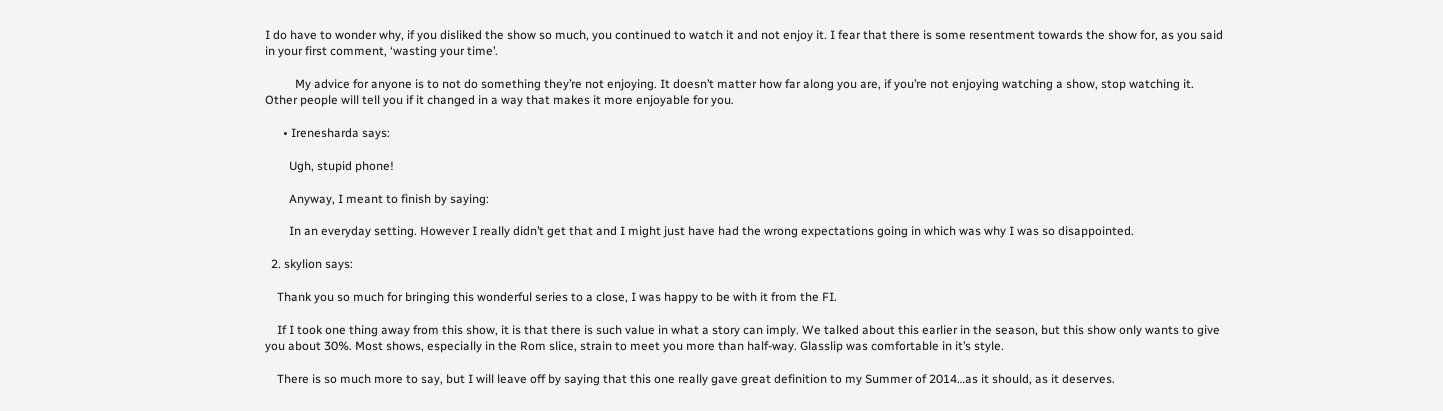I do have to wonder why, if you disliked the show so much, you continued to watch it and not enjoy it. I fear that there is some resentment towards the show for, as you said in your first comment, ‘wasting your time’.

          My advice for anyone is to not do something they’re not enjoying. It doesn’t matter how far along you are, if you’re not enjoying watching a show, stop watching it. Other people will tell you if it changed in a way that makes it more enjoyable for you.

      • Irenesharda says:

        Ugh, stupid phone!

        Anyway, I meant to finish by saying:

        In an everyday setting. However I really didn’t get that and I might just have had the wrong expectations going in which was why I was so disappointed.

  2. skylion says:

    Thank you so much for bringing this wonderful series to a close, I was happy to be with it from the FI.

    If I took one thing away from this show, it is that there is such value in what a story can imply. We talked about this earlier in the season, but this show only wants to give you about 30%. Most shows, especially in the Rom slice, strain to meet you more than half-way. Glasslip was comfortable in it’s style.

    There is so much more to say, but I will leave off by saying that this one really gave great definition to my Summer of 2014…as it should, as it deserves.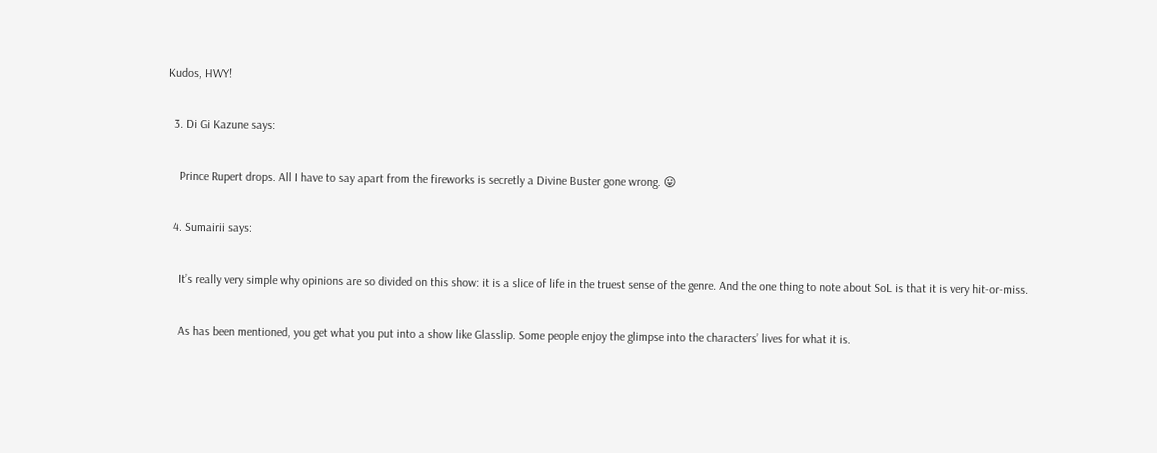Kudos, HWY!

  3. Di Gi Kazune says:

    Prince Rupert drops. All I have to say apart from the fireworks is secretly a Divine Buster gone wrong. 😛

  4. Sumairii says:

    It’s really very simple why opinions are so divided on this show: it is a slice of life in the truest sense of the genre. And the one thing to note about SoL is that it is very hit-or-miss.

    As has been mentioned, you get what you put into a show like Glasslip. Some people enjoy the glimpse into the characters’ lives for what it is.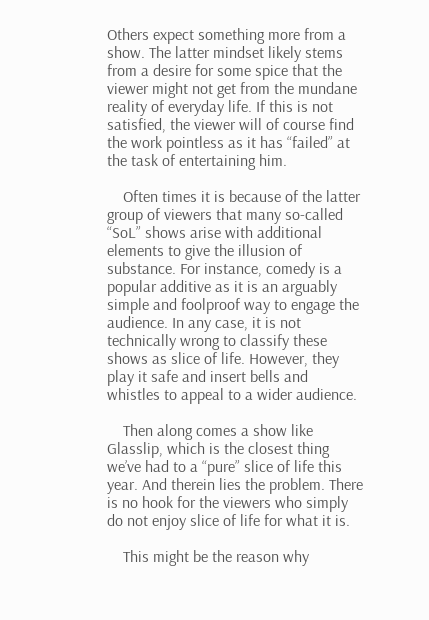Others expect something more from a show. The latter mindset likely stems from a desire for some spice that the viewer might not get from the mundane reality of everyday life. If this is not satisfied, the viewer will of course find the work pointless as it has “failed” at the task of entertaining him.

    Often times it is because of the latter group of viewers that many so-called “SoL” shows arise with additional elements to give the illusion of substance. For instance, comedy is a popular additive as it is an arguably simple and foolproof way to engage the audience. In any case, it is not technically wrong to classify these shows as slice of life. However, they play it safe and insert bells and whistles to appeal to a wider audience.

    Then along comes a show like Glasslip, which is the closest thing we’ve had to a “pure” slice of life this year. And therein lies the problem. There is no hook for the viewers who simply do not enjoy slice of life for what it is.

    This might be the reason why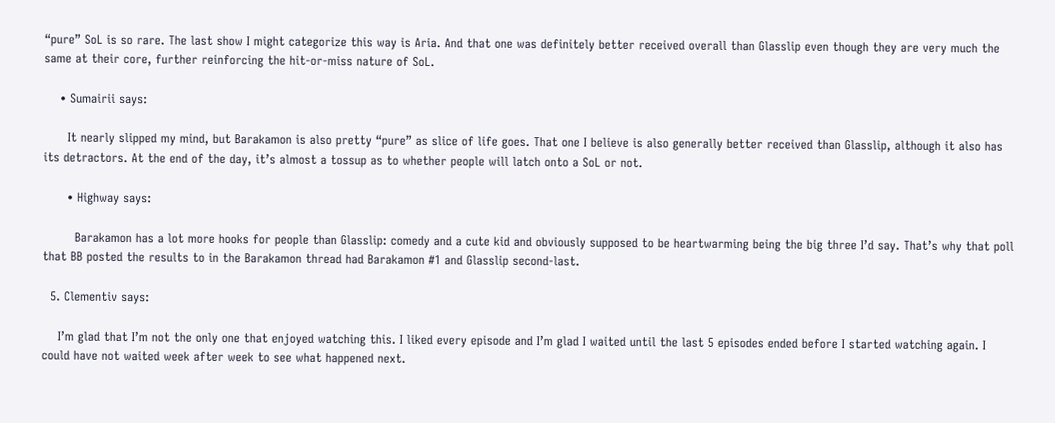“pure” SoL is so rare. The last show I might categorize this way is Aria. And that one was definitely better received overall than Glasslip even though they are very much the same at their core, further reinforcing the hit-or-miss nature of SoL.

    • Sumairii says:

      It nearly slipped my mind, but Barakamon is also pretty “pure” as slice of life goes. That one I believe is also generally better received than Glasslip, although it also has its detractors. At the end of the day, it’s almost a tossup as to whether people will latch onto a SoL or not.

      • Highway says:

        Barakamon has a lot more hooks for people than Glasslip: comedy and a cute kid and obviously supposed to be heartwarming being the big three I’d say. That’s why that poll that BB posted the results to in the Barakamon thread had Barakamon #1 and Glasslip second-last.

  5. Clementiv says:

    I’m glad that I’m not the only one that enjoyed watching this. I liked every episode and I’m glad I waited until the last 5 episodes ended before I started watching again. I could have not waited week after week to see what happened next.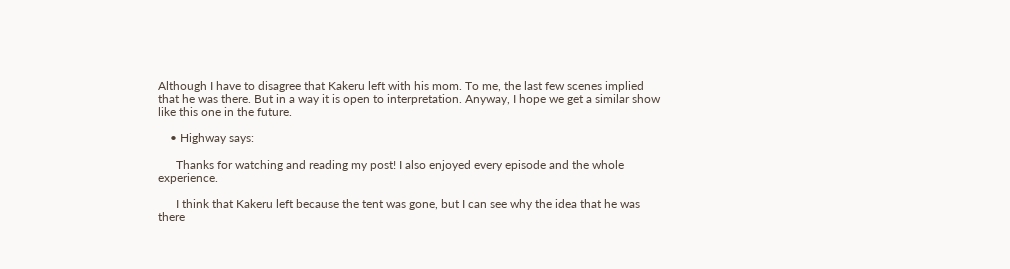Although I have to disagree that Kakeru left with his mom. To me, the last few scenes implied that he was there. But in a way it is open to interpretation. Anyway, I hope we get a similar show like this one in the future.

    • Highway says:

      Thanks for watching and reading my post! I also enjoyed every episode and the whole experience.

      I think that Kakeru left because the tent was gone, but I can see why the idea that he was there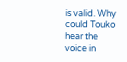is valid. Why could Touko hear the voice in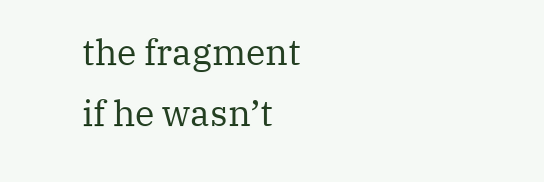the fragment if he wasn’t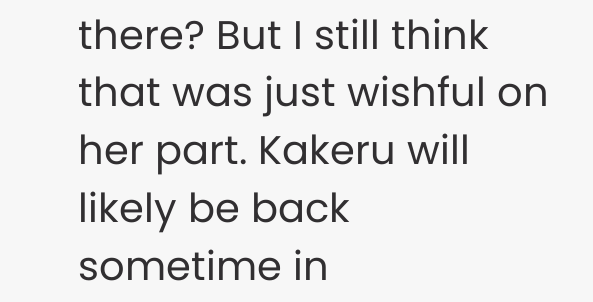there? But I still think that was just wishful on her part. Kakeru will likely be back sometime in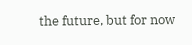the future, but for now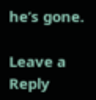he’s gone.

Leave a Reply